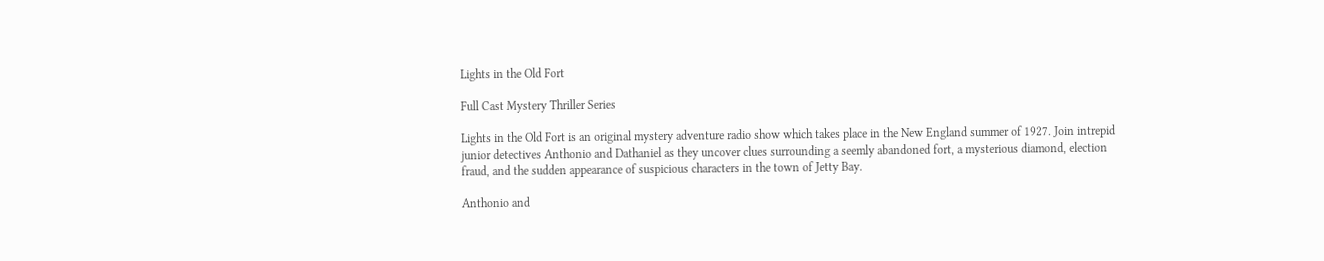Lights in the Old Fort

Full Cast Mystery Thriller Series

Lights in the Old Fort is an original mystery adventure radio show which takes place in the New England summer of 1927. Join intrepid junior detectives Anthonio and Dathaniel as they uncover clues surrounding a seemly abandoned fort, a mysterious diamond, election fraud, and the sudden appearance of suspicious characters in the town of Jetty Bay.

Anthonio and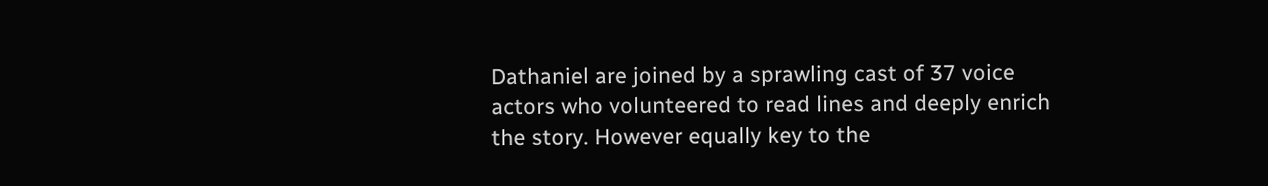Dathaniel are joined by a sprawling cast of 37 voice actors who volunteered to read lines and deeply enrich the story. However equally key to the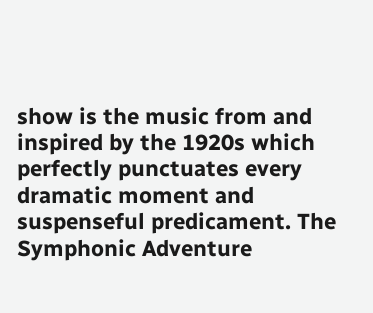show is the music from and inspired by the 1920s which perfectly punctuates every dramatic moment and suspenseful predicament. The Symphonic Adventure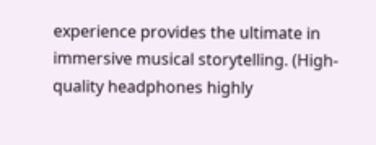experience provides the ultimate in immersive musical storytelling. (High-quality headphones highly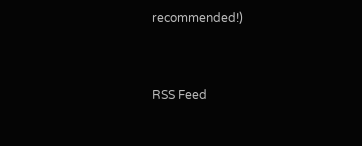recommended!)


RSS Feed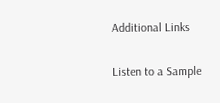Additional Links

Listen to a Sample